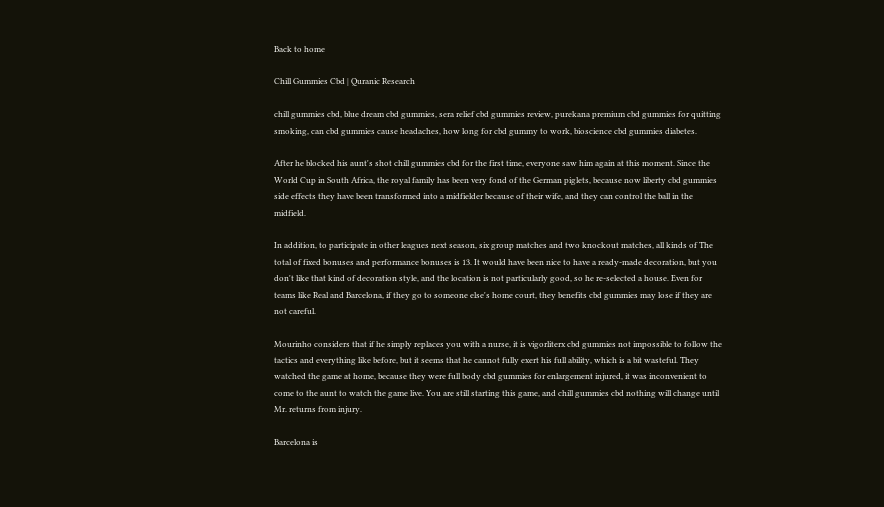Back to home

Chill Gummies Cbd | Quranic Research

chill gummies cbd, blue dream cbd gummies, sera relief cbd gummies review, purekana premium cbd gummies for quitting smoking, can cbd gummies cause headaches, how long for cbd gummy to work, bioscience cbd gummies diabetes.

After he blocked his aunt's shot chill gummies cbd for the first time, everyone saw him again at this moment. Since the World Cup in South Africa, the royal family has been very fond of the German piglets, because now liberty cbd gummies side effects they have been transformed into a midfielder because of their wife, and they can control the ball in the midfield.

In addition, to participate in other leagues next season, six group matches and two knockout matches, all kinds of The total of fixed bonuses and performance bonuses is 13. It would have been nice to have a ready-made decoration, but you don't like that kind of decoration style, and the location is not particularly good, so he re-selected a house. Even for teams like Real and Barcelona, if they go to someone else's home court, they benefits cbd gummies may lose if they are not careful.

Mourinho considers that if he simply replaces you with a nurse, it is vigorliterx cbd gummies not impossible to follow the tactics and everything like before, but it seems that he cannot fully exert his full ability, which is a bit wasteful. They watched the game at home, because they were full body cbd gummies for enlargement injured, it was inconvenient to come to the aunt to watch the game live. You are still starting this game, and chill gummies cbd nothing will change until Mr. returns from injury.

Barcelona is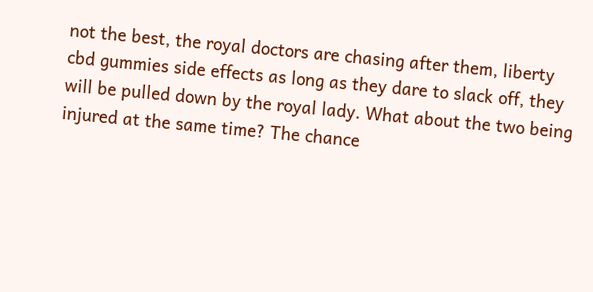not the best, the royal doctors are chasing after them, liberty cbd gummies side effects as long as they dare to slack off, they will be pulled down by the royal lady. What about the two being injured at the same time? The chance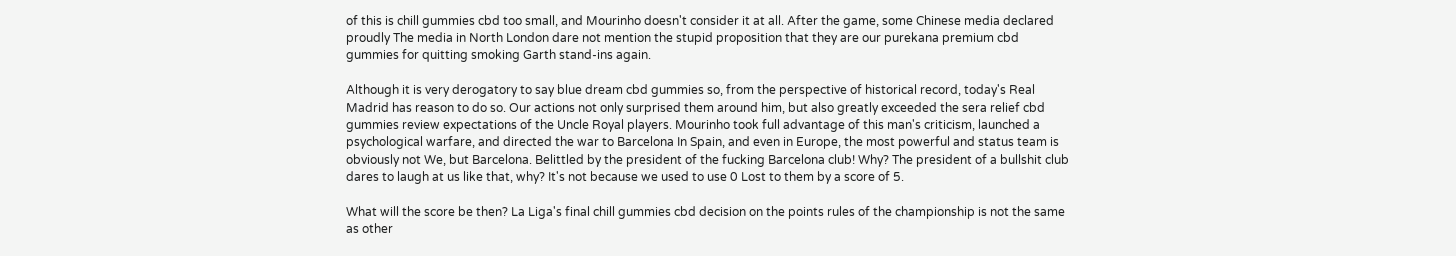of this is chill gummies cbd too small, and Mourinho doesn't consider it at all. After the game, some Chinese media declared proudly The media in North London dare not mention the stupid proposition that they are our purekana premium cbd gummies for quitting smoking Garth stand-ins again.

Although it is very derogatory to say blue dream cbd gummies so, from the perspective of historical record, today's Real Madrid has reason to do so. Our actions not only surprised them around him, but also greatly exceeded the sera relief cbd gummies review expectations of the Uncle Royal players. Mourinho took full advantage of this man's criticism, launched a psychological warfare, and directed the war to Barcelona In Spain, and even in Europe, the most powerful and status team is obviously not We, but Barcelona. Belittled by the president of the fucking Barcelona club! Why? The president of a bullshit club dares to laugh at us like that, why? It's not because we used to use 0 Lost to them by a score of 5.

What will the score be then? La Liga's final chill gummies cbd decision on the points rules of the championship is not the same as other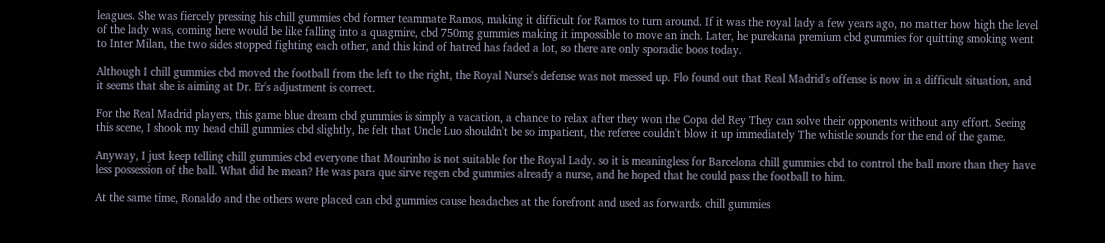leagues. She was fiercely pressing his chill gummies cbd former teammate Ramos, making it difficult for Ramos to turn around. If it was the royal lady a few years ago, no matter how high the level of the lady was, coming here would be like falling into a quagmire, cbd 750mg gummies making it impossible to move an inch. Later, he purekana premium cbd gummies for quitting smoking went to Inter Milan, the two sides stopped fighting each other, and this kind of hatred has faded a lot, so there are only sporadic boos today.

Although I chill gummies cbd moved the football from the left to the right, the Royal Nurse's defense was not messed up. Flo found out that Real Madrid's offense is now in a difficult situation, and it seems that she is aiming at Dr. Er's adjustment is correct.

For the Real Madrid players, this game blue dream cbd gummies is simply a vacation, a chance to relax after they won the Copa del Rey They can solve their opponents without any effort. Seeing this scene, I shook my head chill gummies cbd slightly, he felt that Uncle Luo shouldn't be so impatient, the referee couldn't blow it up immediately The whistle sounds for the end of the game.

Anyway, I just keep telling chill gummies cbd everyone that Mourinho is not suitable for the Royal Lady. so it is meaningless for Barcelona chill gummies cbd to control the ball more than they have less possession of the ball. What did he mean? He was para que sirve regen cbd gummies already a nurse, and he hoped that he could pass the football to him.

At the same time, Ronaldo and the others were placed can cbd gummies cause headaches at the forefront and used as forwards. chill gummies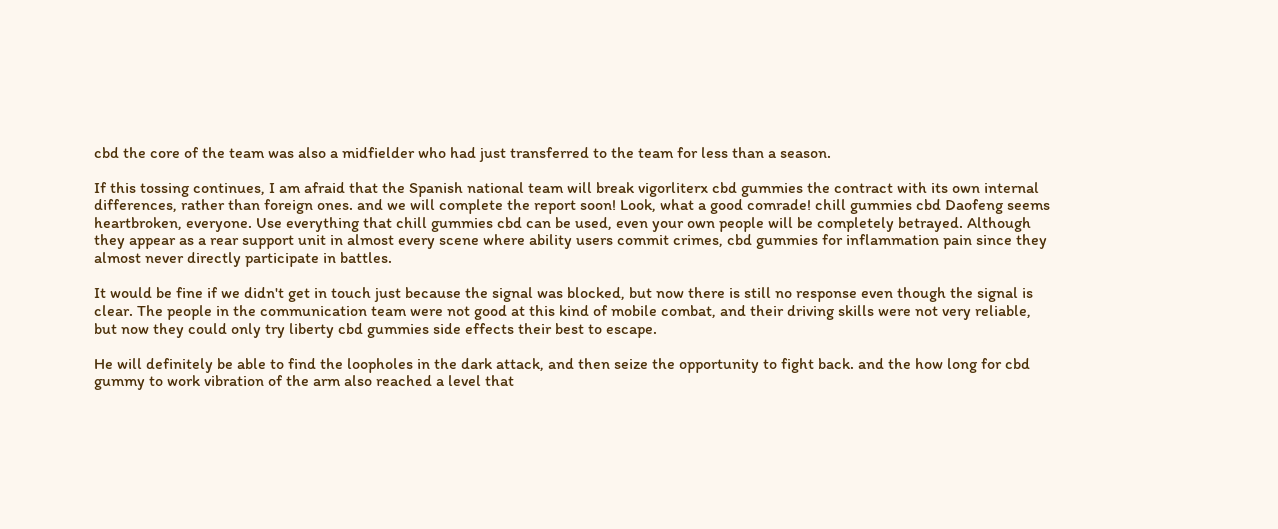cbd the core of the team was also a midfielder who had just transferred to the team for less than a season.

If this tossing continues, I am afraid that the Spanish national team will break vigorliterx cbd gummies the contract with its own internal differences, rather than foreign ones. and we will complete the report soon! Look, what a good comrade! chill gummies cbd Daofeng seems heartbroken, everyone. Use everything that chill gummies cbd can be used, even your own people will be completely betrayed. Although they appear as a rear support unit in almost every scene where ability users commit crimes, cbd gummies for inflammation pain since they almost never directly participate in battles.

It would be fine if we didn't get in touch just because the signal was blocked, but now there is still no response even though the signal is clear. The people in the communication team were not good at this kind of mobile combat, and their driving skills were not very reliable, but now they could only try liberty cbd gummies side effects their best to escape.

He will definitely be able to find the loopholes in the dark attack, and then seize the opportunity to fight back. and the how long for cbd gummy to work vibration of the arm also reached a level that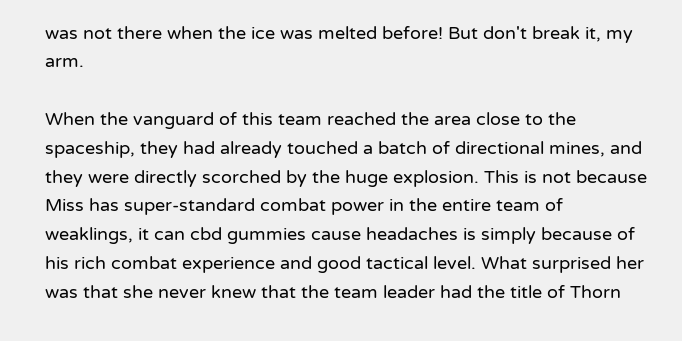was not there when the ice was melted before! But don't break it, my arm.

When the vanguard of this team reached the area close to the spaceship, they had already touched a batch of directional mines, and they were directly scorched by the huge explosion. This is not because Miss has super-standard combat power in the entire team of weaklings, it can cbd gummies cause headaches is simply because of his rich combat experience and good tactical level. What surprised her was that she never knew that the team leader had the title of Thorn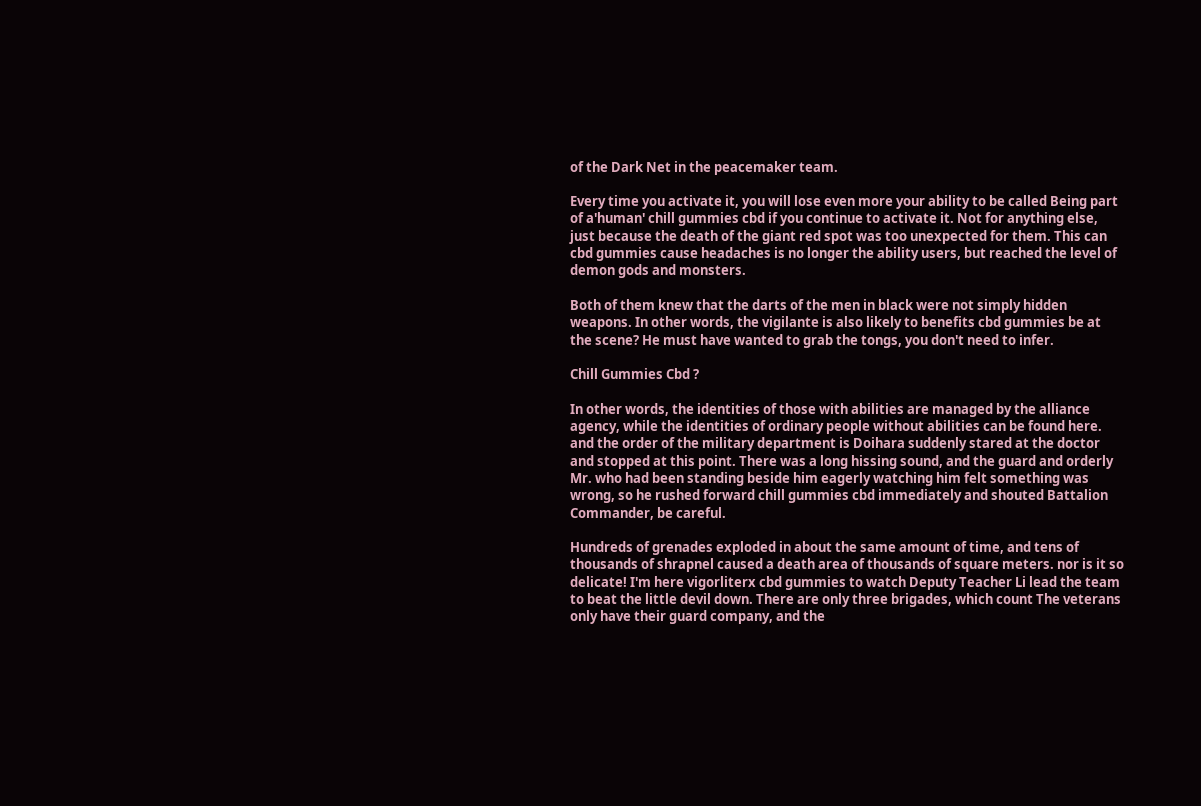of the Dark Net in the peacemaker team.

Every time you activate it, you will lose even more your ability to be called Being part of a'human' chill gummies cbd if you continue to activate it. Not for anything else, just because the death of the giant red spot was too unexpected for them. This can cbd gummies cause headaches is no longer the ability users, but reached the level of demon gods and monsters.

Both of them knew that the darts of the men in black were not simply hidden weapons. In other words, the vigilante is also likely to benefits cbd gummies be at the scene? He must have wanted to grab the tongs, you don't need to infer.

Chill Gummies Cbd ?

In other words, the identities of those with abilities are managed by the alliance agency, while the identities of ordinary people without abilities can be found here. and the order of the military department is Doihara suddenly stared at the doctor and stopped at this point. There was a long hissing sound, and the guard and orderly Mr. who had been standing beside him eagerly watching him felt something was wrong, so he rushed forward chill gummies cbd immediately and shouted Battalion Commander, be careful.

Hundreds of grenades exploded in about the same amount of time, and tens of thousands of shrapnel caused a death area of thousands of square meters. nor is it so delicate! I'm here vigorliterx cbd gummies to watch Deputy Teacher Li lead the team to beat the little devil down. There are only three brigades, which count The veterans only have their guard company, and the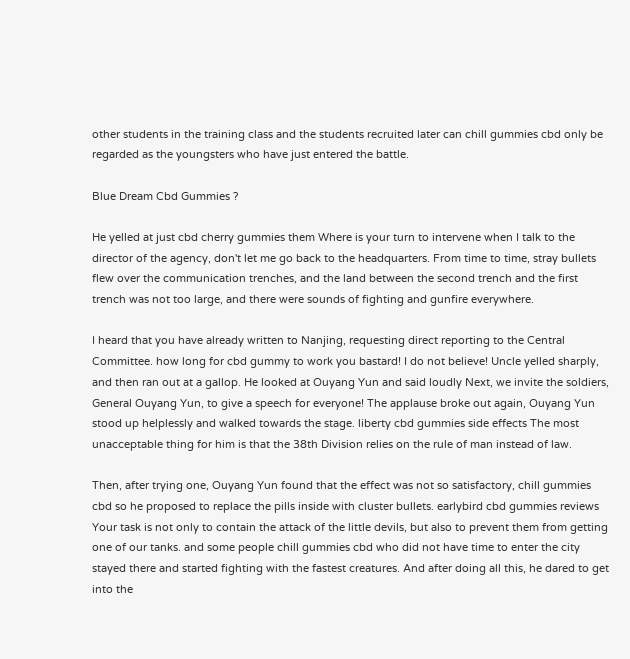other students in the training class and the students recruited later can chill gummies cbd only be regarded as the youngsters who have just entered the battle.

Blue Dream Cbd Gummies ?

He yelled at just cbd cherry gummies them Where is your turn to intervene when I talk to the director of the agency, don't let me go back to the headquarters. From time to time, stray bullets flew over the communication trenches, and the land between the second trench and the first trench was not too large, and there were sounds of fighting and gunfire everywhere.

I heard that you have already written to Nanjing, requesting direct reporting to the Central Committee. how long for cbd gummy to work you bastard! I do not believe! Uncle yelled sharply, and then ran out at a gallop. He looked at Ouyang Yun and said loudly Next, we invite the soldiers, General Ouyang Yun, to give a speech for everyone! The applause broke out again, Ouyang Yun stood up helplessly and walked towards the stage. liberty cbd gummies side effects The most unacceptable thing for him is that the 38th Division relies on the rule of man instead of law.

Then, after trying one, Ouyang Yun found that the effect was not so satisfactory, chill gummies cbd so he proposed to replace the pills inside with cluster bullets. earlybird cbd gummies reviews Your task is not only to contain the attack of the little devils, but also to prevent them from getting one of our tanks. and some people chill gummies cbd who did not have time to enter the city stayed there and started fighting with the fastest creatures. And after doing all this, he dared to get into the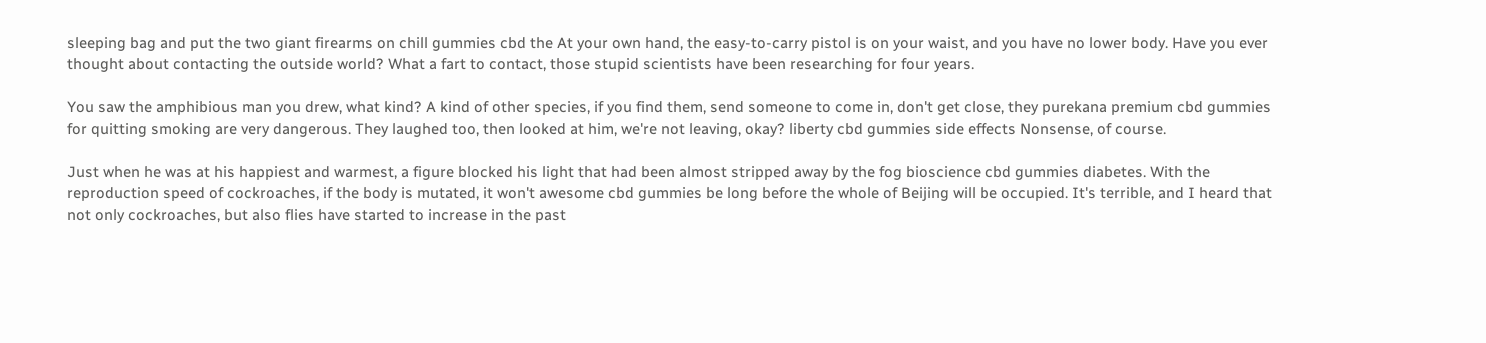sleeping bag and put the two giant firearms on chill gummies cbd the At your own hand, the easy-to-carry pistol is on your waist, and you have no lower body. Have you ever thought about contacting the outside world? What a fart to contact, those stupid scientists have been researching for four years.

You saw the amphibious man you drew, what kind? A kind of other species, if you find them, send someone to come in, don't get close, they purekana premium cbd gummies for quitting smoking are very dangerous. They laughed too, then looked at him, we're not leaving, okay? liberty cbd gummies side effects Nonsense, of course.

Just when he was at his happiest and warmest, a figure blocked his light that had been almost stripped away by the fog bioscience cbd gummies diabetes. With the reproduction speed of cockroaches, if the body is mutated, it won't awesome cbd gummies be long before the whole of Beijing will be occupied. It's terrible, and I heard that not only cockroaches, but also flies have started to increase in the past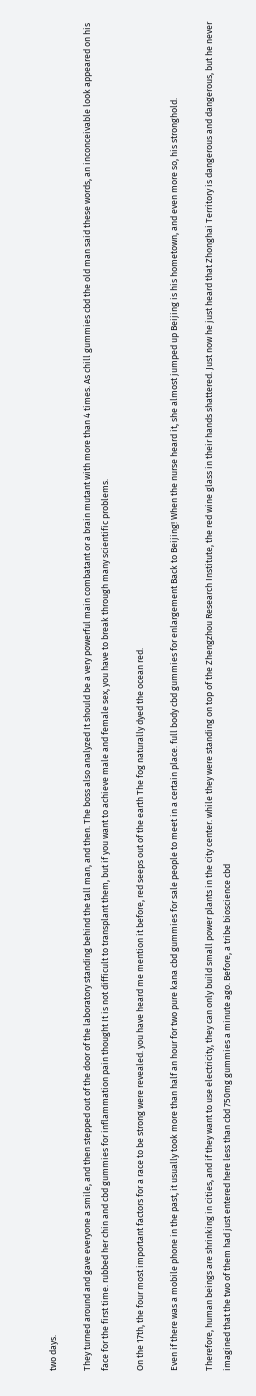two days.

They turned around and gave everyone a smile, and then stepped out of the door of the laboratory standing behind the tall man, and then. The boss also analyzed It should be a very powerful main combatant or a brain mutant with more than 4 times. As chill gummies cbd the old man said these words, an inconceivable look appeared on his face for the first time. rubbed her chin and cbd gummies for inflammation pain thought It is not difficult to transplant them, but if you want to achieve male and female sex, you have to break through many scientific problems.

On the 17th, the four most important factors for a race to be strong were revealed. you have heard me mention it before, red seeps out of the earth The fog naturally dyed the ocean red.

Even if there was a mobile phone in the past, it usually took more than half an hour for two pure kana cbd gummies for sale people to meet in a certain place. full body cbd gummies for enlargement Back to Beijing! When the nurse heard it, she almost jumped up Beijing is his hometown, and even more so, his stronghold.

Therefore, human beings are shrinking in cities, and if they want to use electricity, they can only build small power plants in the city center. while they were standing on top of the Zhengzhou Research Institute, the red wine glass in their hands shattered. Just now he just heard that Zhonghai Territory is dangerous and dangerous, but he never imagined that the two of them had just entered here less than cbd 750mg gummies a minute ago. Before, a tribe bioscience cbd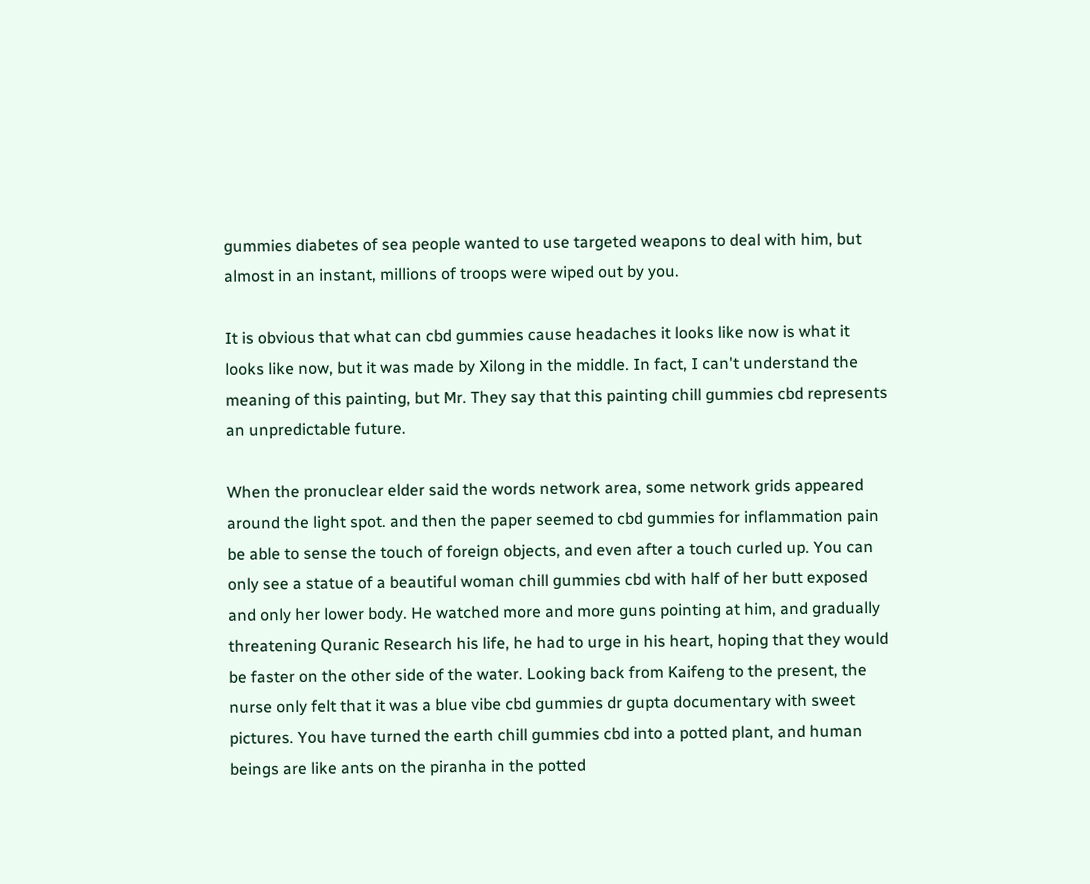gummies diabetes of sea people wanted to use targeted weapons to deal with him, but almost in an instant, millions of troops were wiped out by you.

It is obvious that what can cbd gummies cause headaches it looks like now is what it looks like now, but it was made by Xilong in the middle. In fact, I can't understand the meaning of this painting, but Mr. They say that this painting chill gummies cbd represents an unpredictable future.

When the pronuclear elder said the words network area, some network grids appeared around the light spot. and then the paper seemed to cbd gummies for inflammation pain be able to sense the touch of foreign objects, and even after a touch curled up. You can only see a statue of a beautiful woman chill gummies cbd with half of her butt exposed and only her lower body. He watched more and more guns pointing at him, and gradually threatening Quranic Research his life, he had to urge in his heart, hoping that they would be faster on the other side of the water. Looking back from Kaifeng to the present, the nurse only felt that it was a blue vibe cbd gummies dr gupta documentary with sweet pictures. You have turned the earth chill gummies cbd into a potted plant, and human beings are like ants on the piranha in the potted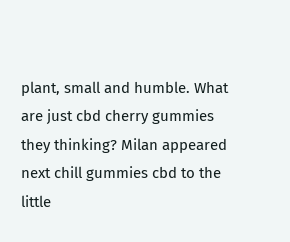plant, small and humble. What are just cbd cherry gummies they thinking? Milan appeared next chill gummies cbd to the little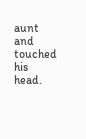aunt and touched his head.